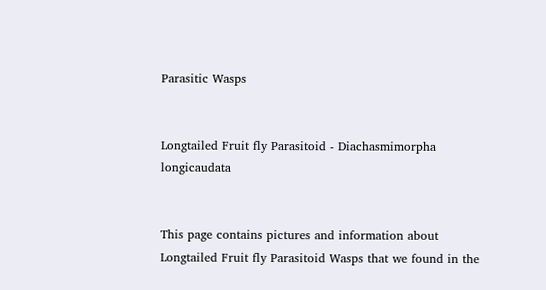Parasitic Wasps


Longtailed Fruit fly Parasitoid - Diachasmimorpha longicaudata


This page contains pictures and information about Longtailed Fruit fly Parasitoid Wasps that we found in the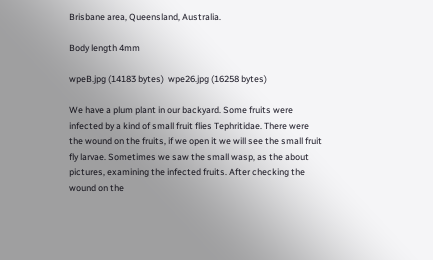Brisbane area, Queensland, Australia.

Body length 4mm

wpeB.jpg (14183 bytes)  wpe26.jpg (16258 bytes)

We have a plum plant in our backyard. Some fruits were infected by a kind of small fruit flies Tephritidae. There were the wound on the fruits, if we open it we will see the small fruit fly larvae. Sometimes we saw the small wasp, as the about pictures, examining the infected fruits. After checking the wound on the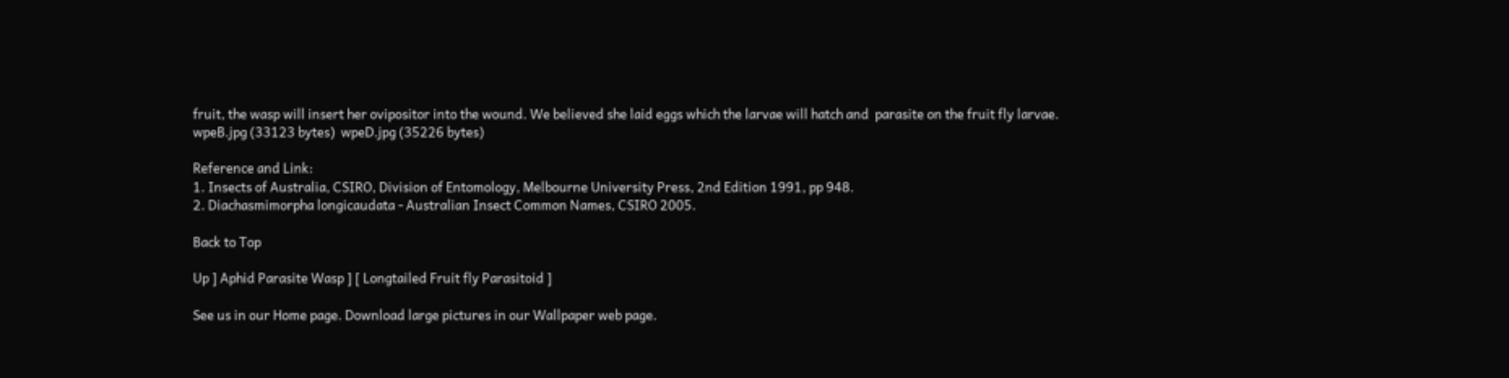fruit, the wasp will insert her ovipositor into the wound. We believed she laid eggs which the larvae will hatch and  parasite on the fruit fly larvae.
wpeB.jpg (33123 bytes)  wpeD.jpg (35226 bytes)

Reference and Link:
1. Insects of Australia, CSIRO, Division of Entomology, Melbourne University Press, 2nd Edition 1991, pp 948.
2. Diachasmimorpha longicaudata - Australian Insect Common Names, CSIRO 2005.

Back to Top

Up ] Aphid Parasite Wasp ] [ Longtailed Fruit fly Parasitoid ]

See us in our Home page. Download large pictures in our Wallpaper web page.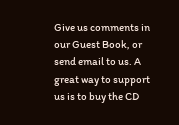Give us comments in our Guest Book, or send email to us. A great way to support us is to buy the CD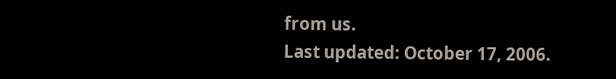from us.
Last updated: October 17, 2006.